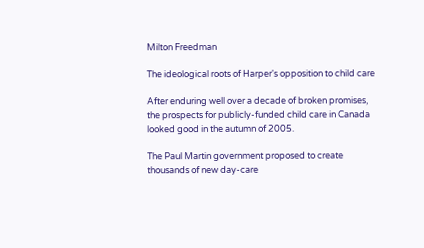Milton Freedman

The ideological roots of Harper's opposition to child care

After enduring well over a decade of broken promises, the prospects for publicly-funded child care in Canada looked good in the autumn of 2005.

The Paul Martin government proposed to create thousands of new day-care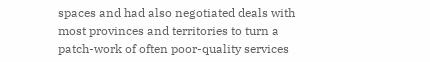spaces and had also negotiated deals with most provinces and territories to turn a patch-work of often poor-quality services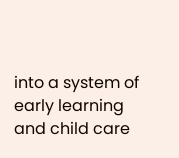into a system of early learning and child care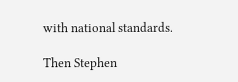with national standards.

Then Stephen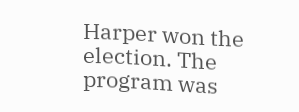Harper won the election. The program was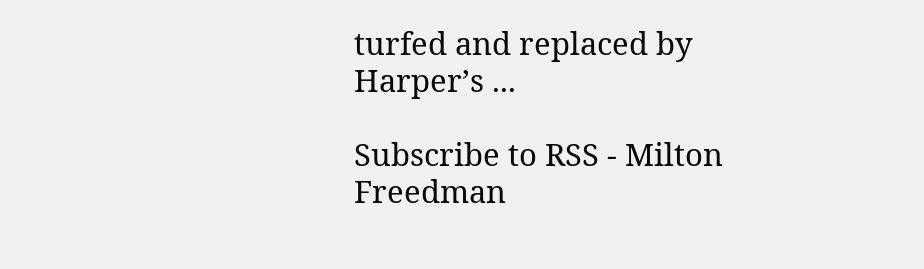turfed and replaced by Harper’s ...

Subscribe to RSS - Milton Freedman